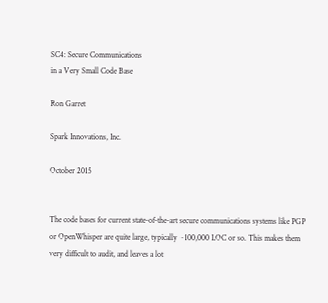SC4: Secure Communications
in a Very Small Code Base

Ron Garret

Spark Innovations, Inc.

October 2015


The code bases for current state-of-the-art secure communications systems like PGP or OpenWhisper are quite large, typically ~100,000 LOC or so. This makes them very difficult to audit, and leaves a lot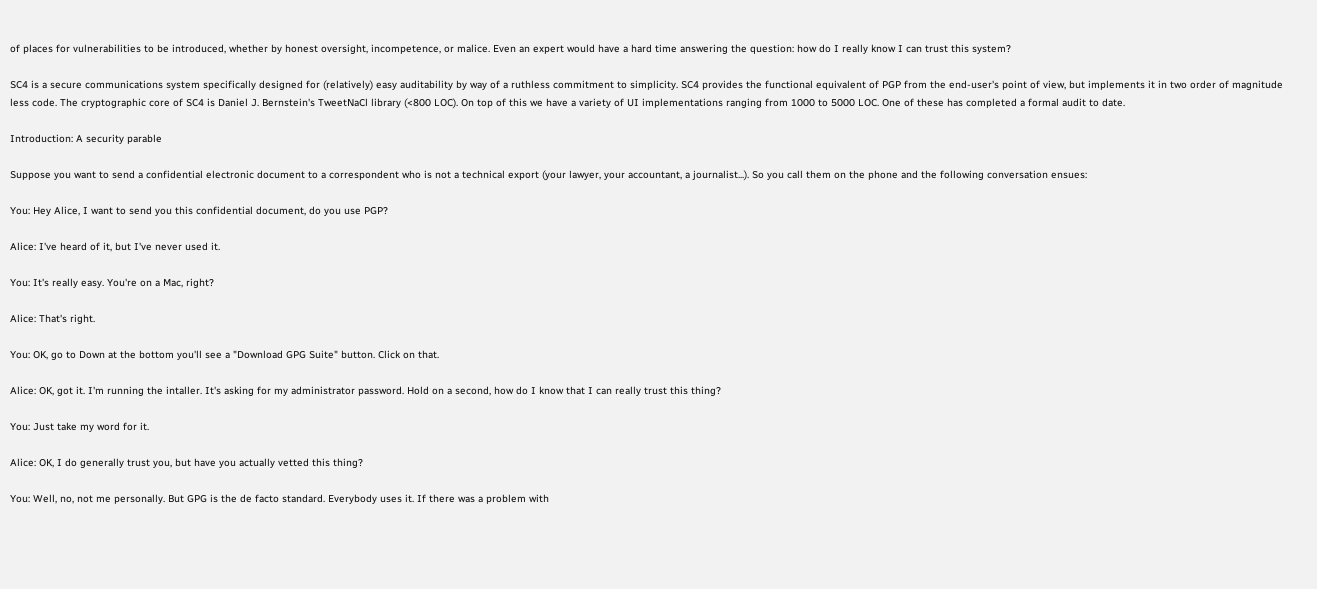of places for vulnerabilities to be introduced, whether by honest oversight, incompetence, or malice. Even an expert would have a hard time answering the question: how do I really know I can trust this system?

SC4 is a secure communications system specifically designed for (relatively) easy auditability by way of a ruthless commitment to simplicity. SC4 provides the functional equivalent of PGP from the end-user's point of view, but implements it in two order of magnitude less code. The cryptographic core of SC4 is Daniel J. Bernstein's TweetNaCl library (<800 LOC). On top of this we have a variety of UI implementations ranging from 1000 to 5000 LOC. One of these has completed a formal audit to date.

Introduction: A security parable

Suppose you want to send a confidential electronic document to a correspondent who is not a technical export (your lawyer, your accountant, a journalist...). So you call them on the phone and the following conversation ensues:

You: Hey Alice, I want to send you this confidential document, do you use PGP?

Alice: I've heard of it, but I've never used it.

You: It's really easy. You're on a Mac, right?

Alice: That's right.

You: OK, go to Down at the bottom you'll see a "Download GPG Suite" button. Click on that.

Alice: OK, got it. I'm running the intaller. It's asking for my administrator password. Hold on a second, how do I know that I can really trust this thing?

You: Just take my word for it.

Alice: OK, I do generally trust you, but have you actually vetted this thing?

You: Well, no, not me personally. But GPG is the de facto standard. Everybody uses it. If there was a problem with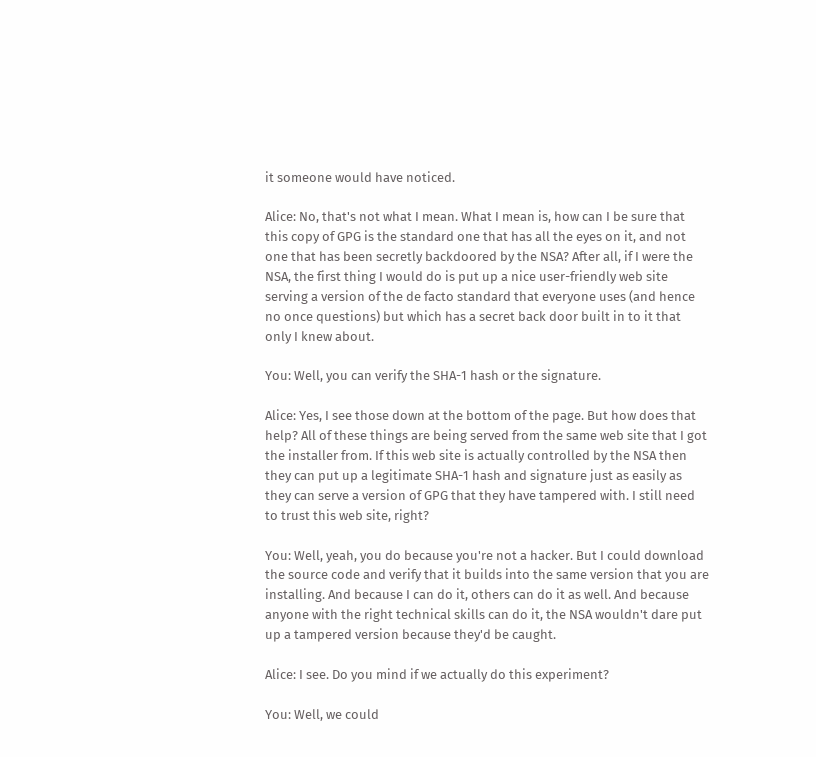it someone would have noticed.

Alice: No, that's not what I mean. What I mean is, how can I be sure that this copy of GPG is the standard one that has all the eyes on it, and not one that has been secretly backdoored by the NSA? After all, if I were the NSA, the first thing I would do is put up a nice user-friendly web site serving a version of the de facto standard that everyone uses (and hence no once questions) but which has a secret back door built in to it that only I knew about.

You: Well, you can verify the SHA-1 hash or the signature.

Alice: Yes, I see those down at the bottom of the page. But how does that help? All of these things are being served from the same web site that I got the installer from. If this web site is actually controlled by the NSA then they can put up a legitimate SHA-1 hash and signature just as easily as they can serve a version of GPG that they have tampered with. I still need to trust this web site, right?

You: Well, yeah, you do because you're not a hacker. But I could download the source code and verify that it builds into the same version that you are installing. And because I can do it, others can do it as well. And because anyone with the right technical skills can do it, the NSA wouldn't dare put up a tampered version because they'd be caught.

Alice: I see. Do you mind if we actually do this experiment?

You: Well, we could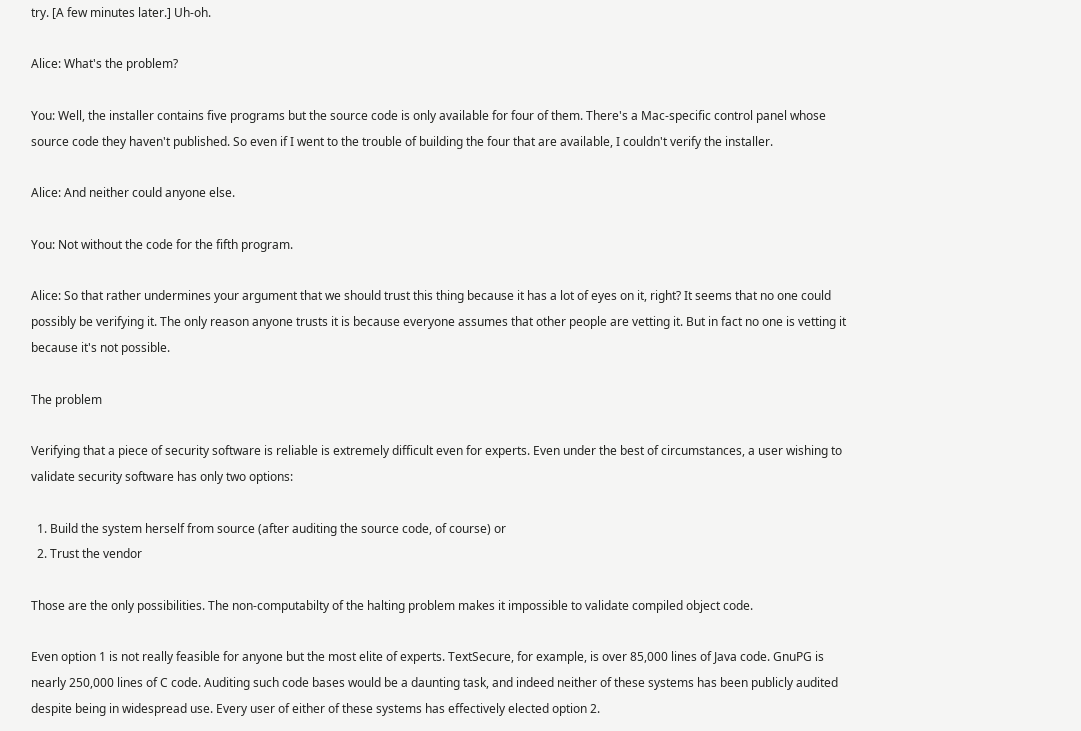try. [A few minutes later.] Uh-oh.

Alice: What's the problem?

You: Well, the installer contains five programs but the source code is only available for four of them. There's a Mac-specific control panel whose source code they haven't published. So even if I went to the trouble of building the four that are available, I couldn't verify the installer.

Alice: And neither could anyone else.

You: Not without the code for the fifth program.

Alice: So that rather undermines your argument that we should trust this thing because it has a lot of eyes on it, right? It seems that no one could possibly be verifying it. The only reason anyone trusts it is because everyone assumes that other people are vetting it. But in fact no one is vetting it because it's not possible.

The problem

Verifying that a piece of security software is reliable is extremely difficult even for experts. Even under the best of circumstances, a user wishing to validate security software has only two options:

  1. Build the system herself from source (after auditing the source code, of course) or
  2. Trust the vendor

Those are the only possibilities. The non-computabilty of the halting problem makes it impossible to validate compiled object code.

Even option 1 is not really feasible for anyone but the most elite of experts. TextSecure, for example, is over 85,000 lines of Java code. GnuPG is nearly 250,000 lines of C code. Auditing such code bases would be a daunting task, and indeed neither of these systems has been publicly audited despite being in widespread use. Every user of either of these systems has effectively elected option 2.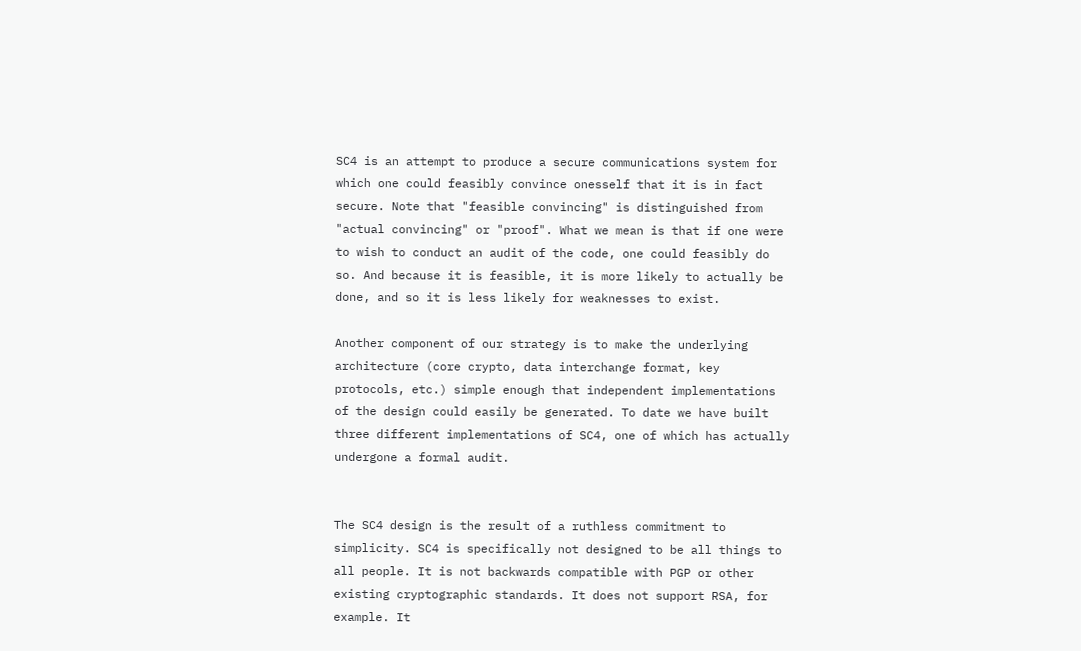SC4 is an attempt to produce a secure communications system for which one could feasibly convince onesself that it is in fact secure. Note that "feasible convincing" is distinguished from "actual convincing" or "proof". What we mean is that if one were to wish to conduct an audit of the code, one could feasibly do so. And because it is feasible, it is more likely to actually be done, and so it is less likely for weaknesses to exist.

Another component of our strategy is to make the underlying architecture (core crypto, data interchange format, key protocols, etc.) simple enough that independent implementations of the design could easily be generated. To date we have built three different implementations of SC4, one of which has actually undergone a formal audit.


The SC4 design is the result of a ruthless commitment to simplicity. SC4 is specifically not designed to be all things to all people. It is not backwards compatible with PGP or other existing cryptographic standards. It does not support RSA, for example. It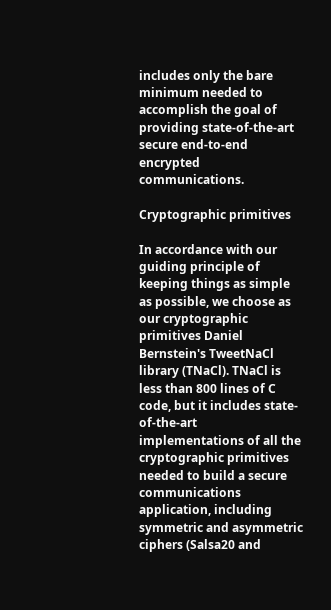includes only the bare minimum needed to accomplish the goal of providing state-of-the-art secure end-to-end encrypted communications.

Cryptographic primitives

In accordance with our guiding principle of keeping things as simple as possible, we choose as our cryptographic primitives Daniel Bernstein's TweetNaCl library (TNaCl). TNaCl is less than 800 lines of C code, but it includes state-of-the-art implementations of all the cryptographic primitives needed to build a secure communications application, including symmetric and asymmetric ciphers (Salsa20 and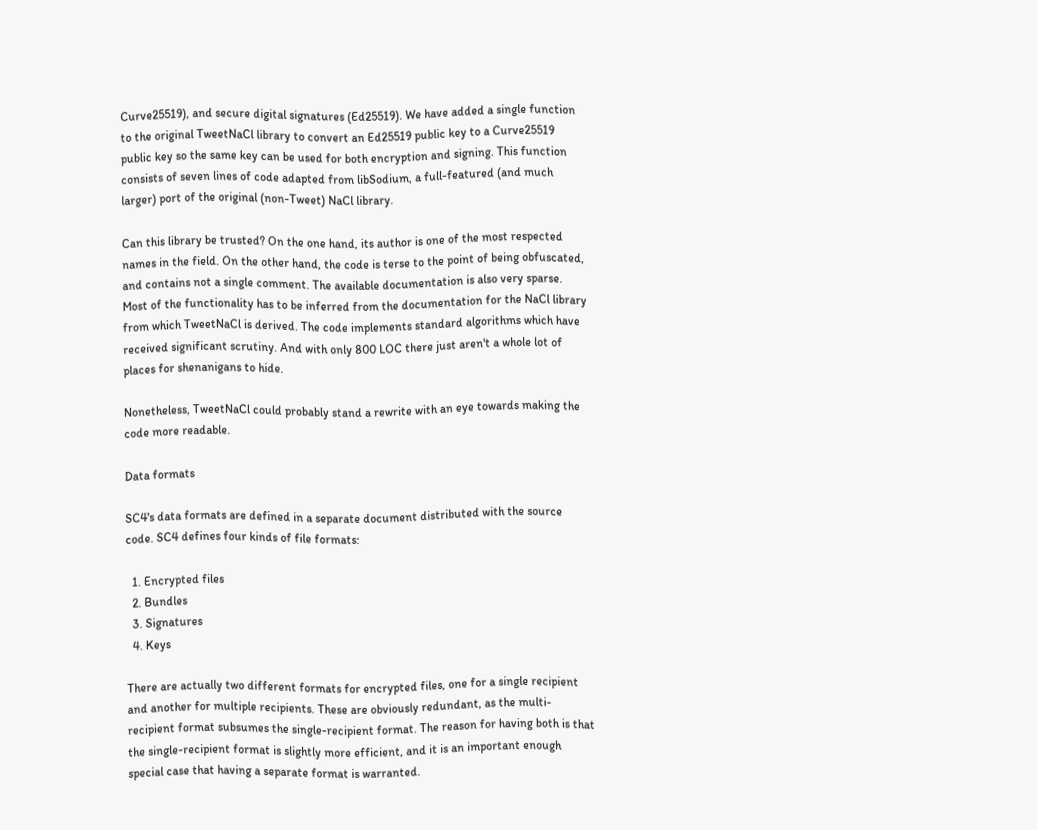Curve25519), and secure digital signatures (Ed25519). We have added a single function to the original TweetNaCl library to convert an Ed25519 public key to a Curve25519 public key so the same key can be used for both encryption and signing. This function consists of seven lines of code adapted from libSodium, a full-featured (and much larger) port of the original (non-Tweet) NaCl library.

Can this library be trusted? On the one hand, its author is one of the most respected names in the field. On the other hand, the code is terse to the point of being obfuscated, and contains not a single comment. The available documentation is also very sparse. Most of the functionality has to be inferred from the documentation for the NaCl library from which TweetNaCl is derived. The code implements standard algorithms which have received significant scrutiny. And with only 800 LOC there just aren't a whole lot of places for shenanigans to hide.

Nonetheless, TweetNaCl could probably stand a rewrite with an eye towards making the code more readable.

Data formats

SC4's data formats are defined in a separate document distributed with the source code. SC4 defines four kinds of file formats:

  1. Encrypted files
  2. Bundles
  3. Signatures
  4. Keys

There are actually two different formats for encrypted files, one for a single recipient and another for multiple recipients. These are obviously redundant, as the multi-recipient format subsumes the single-recipient format. The reason for having both is that the single-recipient format is slightly more efficient, and it is an important enough special case that having a separate format is warranted.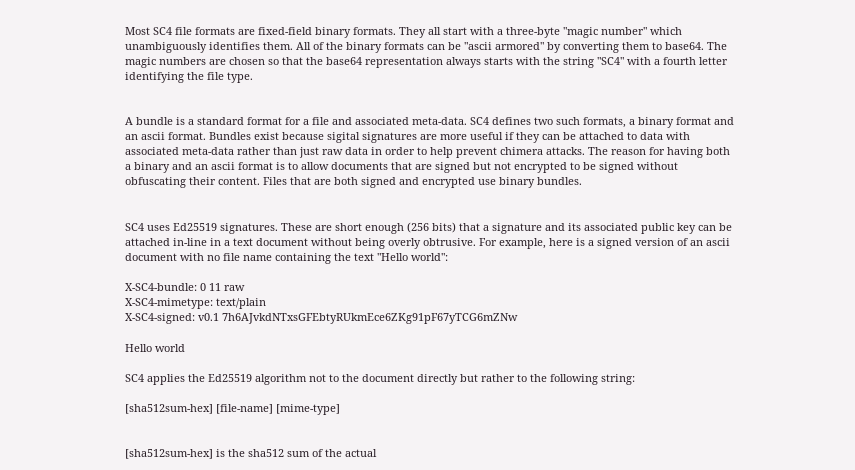Most SC4 file formats are fixed-field binary formats. They all start with a three-byte "magic number" which unambiguously identifies them. All of the binary formats can be "ascii armored" by converting them to base64. The magic numbers are chosen so that the base64 representation always starts with the string "SC4" with a fourth letter identifying the file type.


A bundle is a standard format for a file and associated meta-data. SC4 defines two such formats, a binary format and an ascii format. Bundles exist because sigital signatures are more useful if they can be attached to data with associated meta-data rather than just raw data in order to help prevent chimera attacks. The reason for having both a binary and an ascii format is to allow documents that are signed but not encrypted to be signed without obfuscating their content. Files that are both signed and encrypted use binary bundles.


SC4 uses Ed25519 signatures. These are short enough (256 bits) that a signature and its associated public key can be attached in-line in a text document without being overly obtrusive. For example, here is a signed version of an ascii document with no file name containing the text "Hello world":

X-SC4-bundle: 0 11 raw
X-SC4-mimetype: text/plain
X-SC4-signed: v0.1 7h6AJvkdNTxsGFEbtyRUkmEce6ZKg91pF67yTCG6mZNw

Hello world

SC4 applies the Ed25519 algorithm not to the document directly but rather to the following string:

[sha512sum-hex] [file-name] [mime-type]


[sha512sum-hex] is the sha512 sum of the actual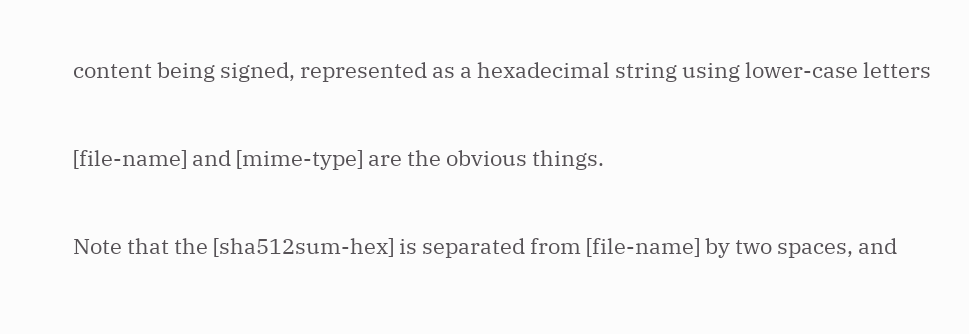content being signed, represented as a hexadecimal string using lower-case letters

[file-name] and [mime-type] are the obvious things.

Note that the [sha512sum-hex] is separated from [file-name] by two spaces, and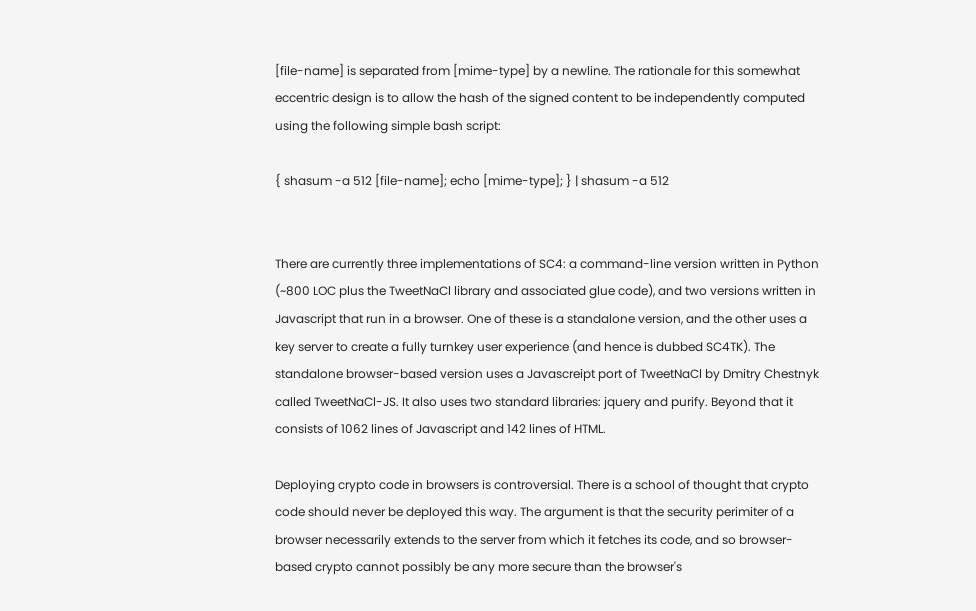[file-name] is separated from [mime-type] by a newline. The rationale for this somewhat eccentric design is to allow the hash of the signed content to be independently computed using the following simple bash script:

{ shasum -a 512 [file-name]; echo [mime-type]; } | shasum -a 512


There are currently three implementations of SC4: a command-line version written in Python (~800 LOC plus the TweetNaCl library and associated glue code), and two versions written in Javascript that run in a browser. One of these is a standalone version, and the other uses a key server to create a fully turnkey user experience (and hence is dubbed SC4TK). The standalone browser-based version uses a Javascreipt port of TweetNaCl by Dmitry Chestnyk called TweetNaCl-JS. It also uses two standard libraries: jquery and purify. Beyond that it consists of 1062 lines of Javascript and 142 lines of HTML.

Deploying crypto code in browsers is controversial. There is a school of thought that crypto code should never be deployed this way. The argument is that the security perimiter of a browser necessarily extends to the server from which it fetches its code, and so browser-based crypto cannot possibly be any more secure than the browser's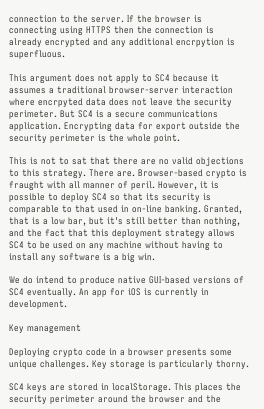connection to the server. If the browser is connecting using HTTPS then the connection is already encrypted and any additional encrpytion is superfluous.

This argument does not apply to SC4 because it assumes a traditional browser-server interaction where encrpyted data does not leave the security perimeter. But SC4 is a secure communications application. Encrypting data for export outside the security perimeter is the whole point.

This is not to sat that there are no valid objections to this strategy. There are. Browser-based crypto is fraught with all manner of peril. However, it is possible to deploy SC4 so that its security is comparable to that used in on-line banking. Granted, that is a low bar, but it's still better than nothing, and the fact that this deployment strategy allows SC4 to be used on any machine without having to install any software is a big win.

We do intend to produce native GUI-based versions of SC4 eventually. An app for iOS is currently in development.

Key management

Deploying crypto code in a browser presents some unique challenges. Key storage is particularly thorny.

SC4 keys are stored in localStorage. This places the security perimeter around the browser and the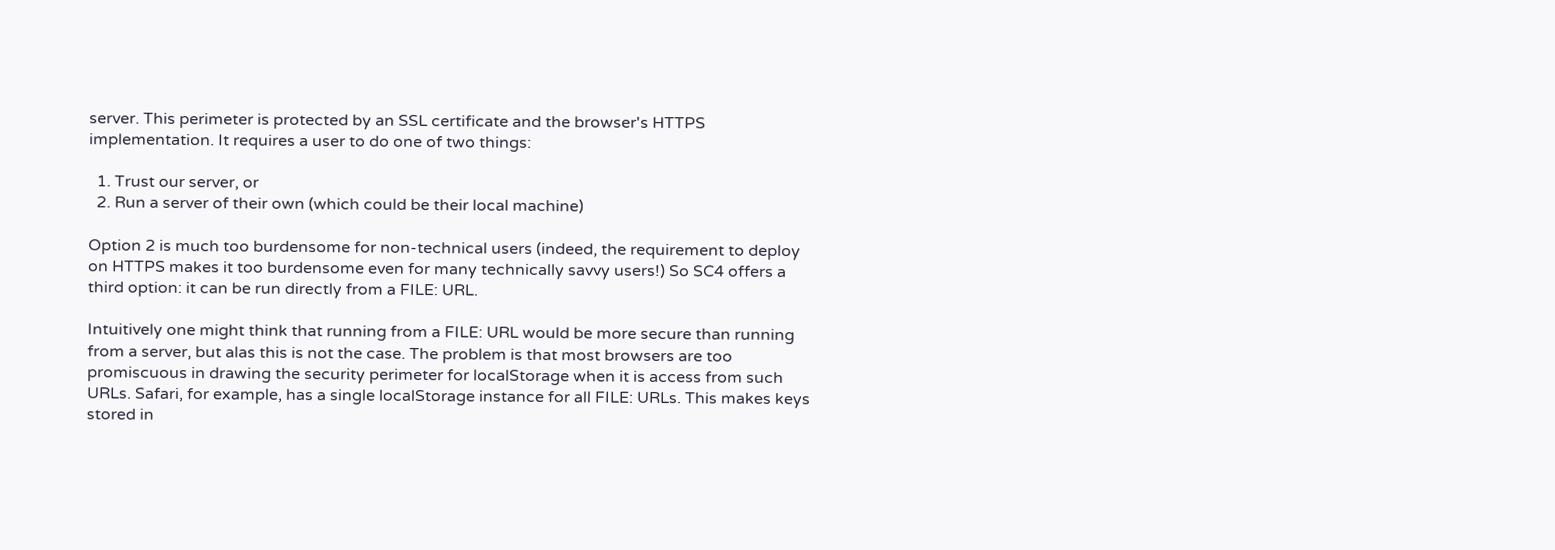server. This perimeter is protected by an SSL certificate and the browser's HTTPS implementation. It requires a user to do one of two things:

  1. Trust our server, or
  2. Run a server of their own (which could be their local machine)

Option 2 is much too burdensome for non-technical users (indeed, the requirement to deploy on HTTPS makes it too burdensome even for many technically savvy users!) So SC4 offers a third option: it can be run directly from a FILE: URL.

Intuitively one might think that running from a FILE: URL would be more secure than running from a server, but alas this is not the case. The problem is that most browsers are too promiscuous in drawing the security perimeter for localStorage when it is access from such URLs. Safari, for example, has a single localStorage instance for all FILE: URLs. This makes keys stored in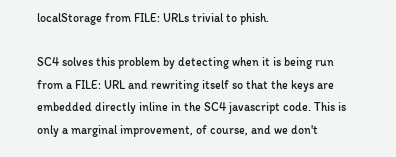localStorage from FILE: URLs trivial to phish.

SC4 solves this problem by detecting when it is being run from a FILE: URL and rewriting itself so that the keys are embedded directly inline in the SC4 javascript code. This is only a marginal improvement, of course, and we don't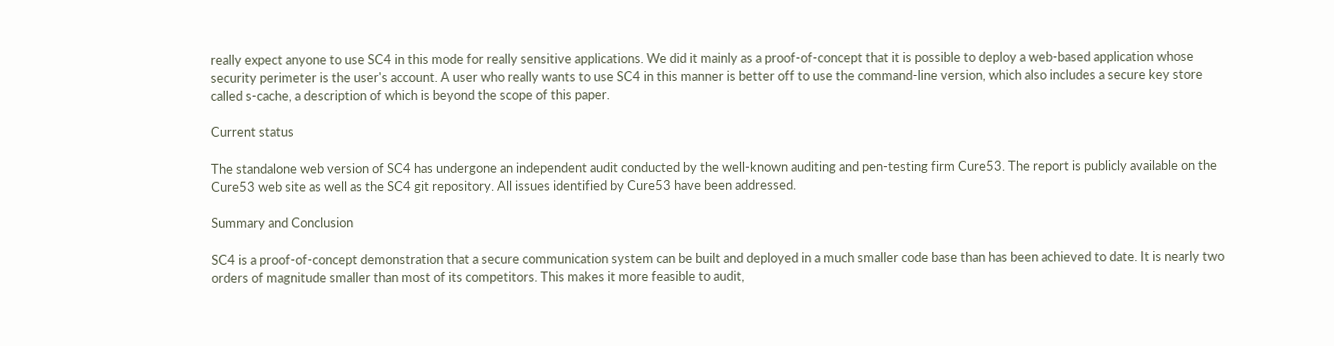really expect anyone to use SC4 in this mode for really sensitive applications. We did it mainly as a proof-of-concept that it is possible to deploy a web-based application whose security perimeter is the user's account. A user who really wants to use SC4 in this manner is better off to use the command-line version, which also includes a secure key store called s-cache, a description of which is beyond the scope of this paper.

Current status

The standalone web version of SC4 has undergone an independent audit conducted by the well-known auditing and pen-testing firm Cure53. The report is publicly available on the Cure53 web site as well as the SC4 git repository. All issues identified by Cure53 have been addressed.

Summary and Conclusion

SC4 is a proof-of-concept demonstration that a secure communication system can be built and deployed in a much smaller code base than has been achieved to date. It is nearly two orders of magnitude smaller than most of its competitors. This makes it more feasible to audit,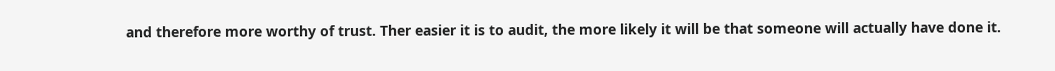and therefore more worthy of trust. Ther easier it is to audit, the more likely it will be that someone will actually have done it.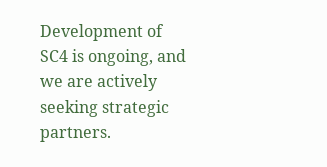Development of SC4 is ongoing, and we are actively seeking strategic partners.